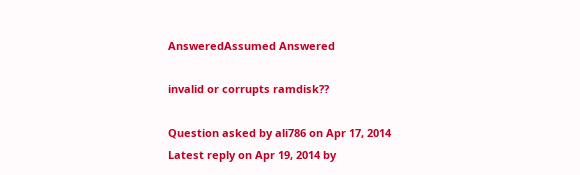AnsweredAssumed Answered

invalid or corrupts ramdisk??

Question asked by ali786 on Apr 17, 2014
Latest reply on Apr 19, 2014 by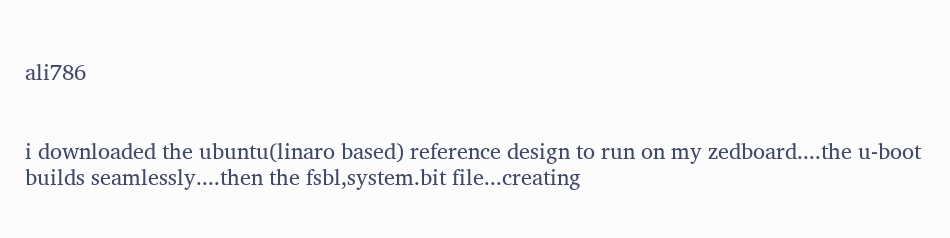ali786


i downloaded the ubuntu(linaro based) reference design to run on my zedboard....the u-boot builds seamlessly....then the fsbl,system.bit file...creating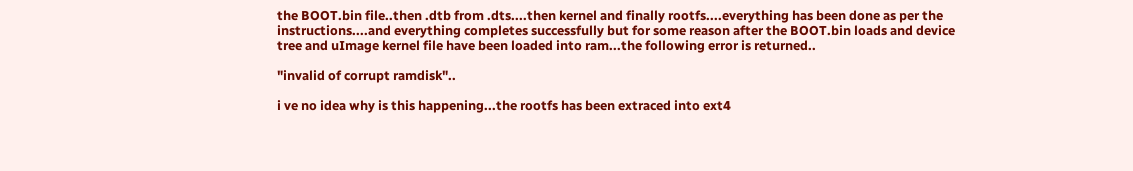the BOOT.bin file..then .dtb from .dts....then kernel and finally rootfs....everything has been done as per the instructions....and everything completes successfully but for some reason after the BOOT.bin loads and device tree and uImage kernel file have been loaded into ram...the following error is returned..

"invalid of corrupt ramdisk"..

i ve no idea why is this happening...the rootfs has been extraced into ext4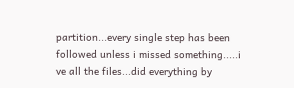partition...every single step has been followed unless i missed something.....i ve all the files...did everything by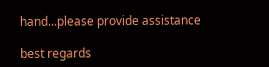hand...please provide assistance

best regards